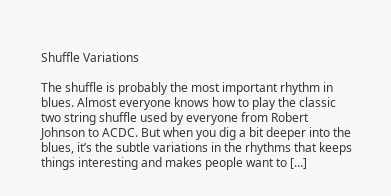Shuffle Variations

The shuffle is probably the most important rhythm in blues. Almost everyone knows how to play the classic two string shuffle used by everyone from Robert Johnson to ACDC. But when you dig a bit deeper into the blues, it’s the subtle variations in the rhythms that keeps things interesting and makes people want to […]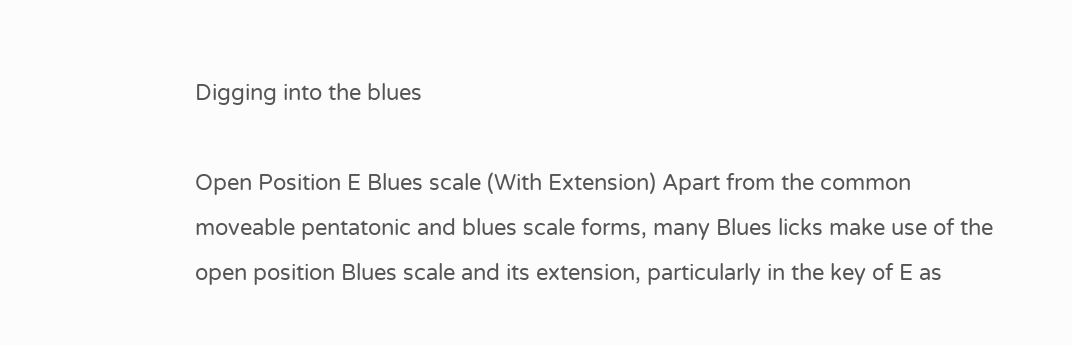Digging into the blues

Open Position E Blues scale (With Extension) Apart from the common moveable pentatonic and blues scale forms, many Blues licks make use of the open position Blues scale and its extension, particularly in the key of E as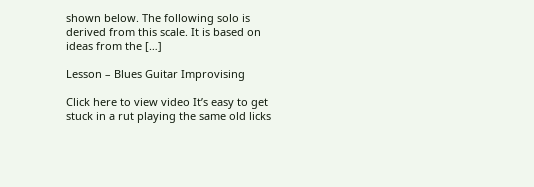shown below. The following solo is derived from this scale. It is based on ideas from the […]

Lesson – Blues Guitar Improvising

Click here to view video It’s easy to get stuck in a rut playing the same old licks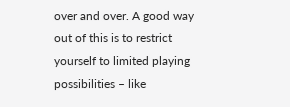over and over. A good way out of this is to restrict yourself to limited playing possibilities – like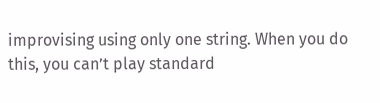improvising using only one string. When you do this, you can’t play standard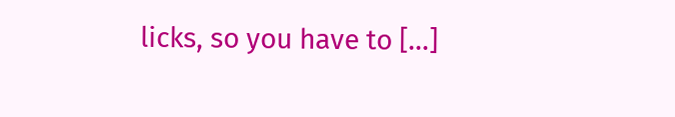licks, so you have to […]